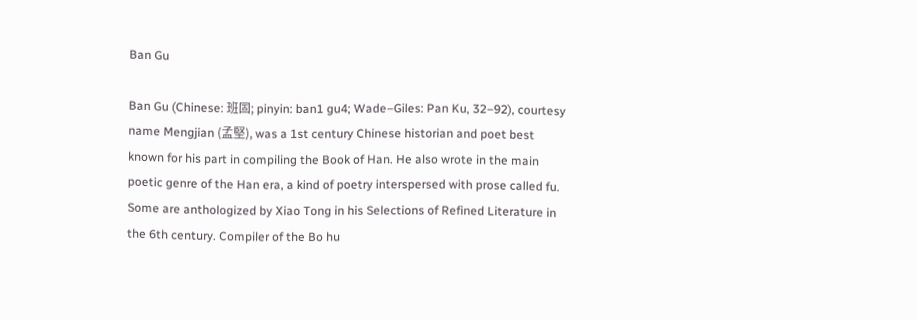Ban Gu

Ban Gu (Chinese: 班固; pinyin: ban1 gu4; Wade–Giles: Pan Ku, 32–92), courtesy name Mengjian (孟堅), was a 1st century Chinese historian and poet best known for his part in compiling the Book of Han. He also wrote in the main poetic genre of the Han era, a kind of poetry interspersed with prose called fu. Some are anthologized by Xiao Tong in his Selections of Refined Literature in the 6th century. Compiler of the Bo hu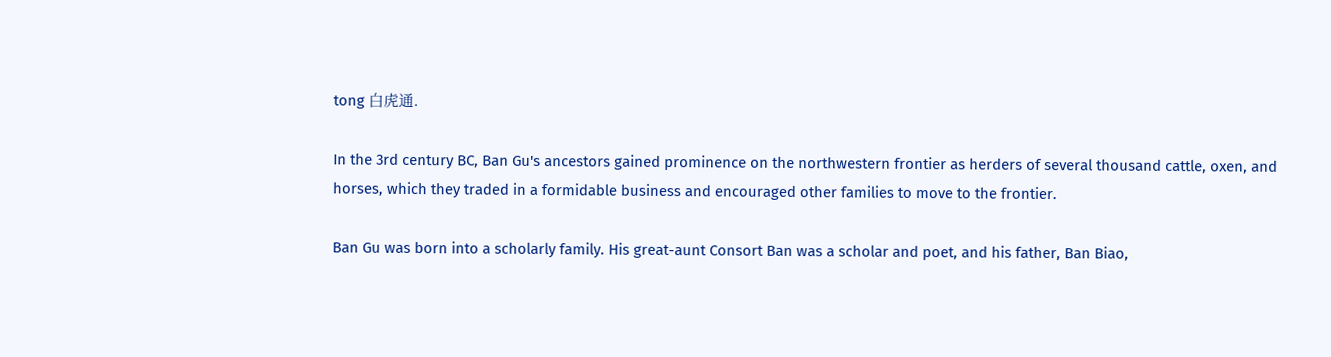tong 白虎通.

In the 3rd century BC, Ban Gu's ancestors gained prominence on the northwestern frontier as herders of several thousand cattle, oxen, and horses, which they traded in a formidable business and encouraged other families to move to the frontier.

Ban Gu was born into a scholarly family. His great-aunt Consort Ban was a scholar and poet, and his father, Ban Biao,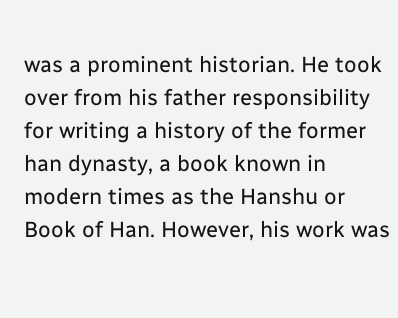was a prominent historian. He took over from his father responsibility for writing a history of the former han dynasty, a book known in modern times as the Hanshu or Book of Han. However, his work was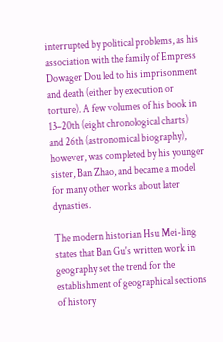interrupted by political problems, as his association with the family of Empress Dowager Dou led to his imprisonment and death (either by execution or torture). A few volumes of his book in 13–20th (eight chronological charts) and 26th (astronomical biography), however, was completed by his younger sister, Ban Zhao, and became a model for many other works about later dynasties.

The modern historian Hsu Mei-ling states that Ban Gu's written work in geography set the trend for the establishment of geographical sections of history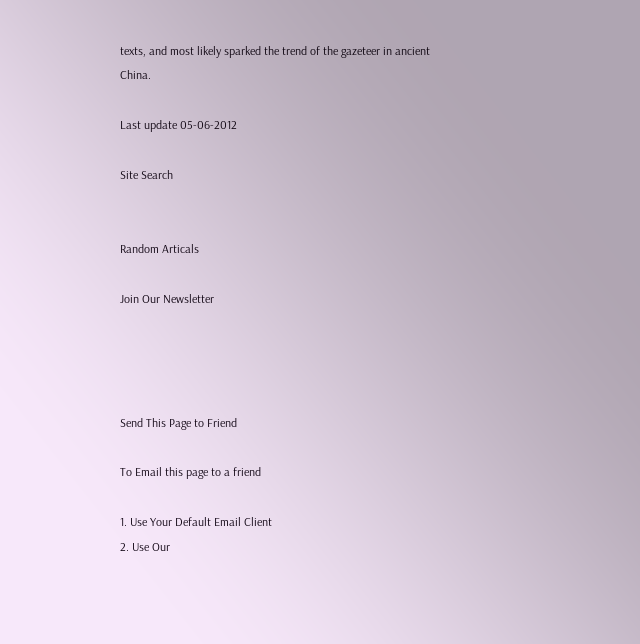texts, and most likely sparked the trend of the gazeteer in ancient China.

Last update 05-06-2012

Site Search


Random Articals

Join Our Newsletter




Send This Page to Friend

To Email this page to a friend

1. Use Your Default Email Client
2. Use Our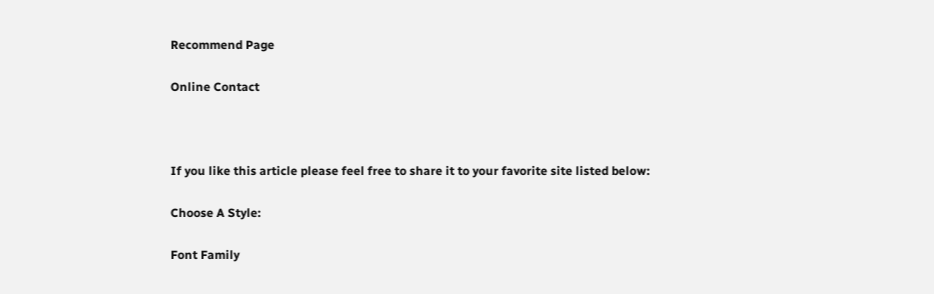Recommend Page

Online Contact



If you like this article please feel free to share it to your favorite site listed below:

Choose A Style:

Font Family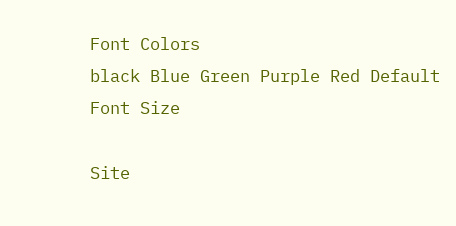Font Colors
black Blue Green Purple Red Default
Font Size

Site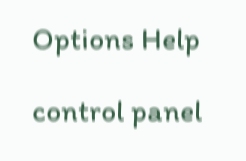Options Help

control panel